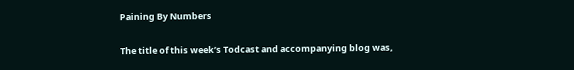Paining By Numbers

The title of this week’s Todcast and accompanying blog was,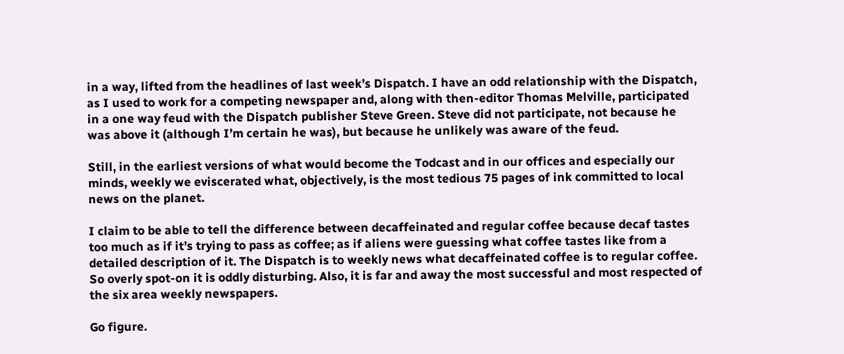in a way, lifted from the headlines of last week’s Dispatch. I have an odd relationship with the Dispatch, as I used to work for a competing newspaper and, along with then-editor Thomas Melville, participated in a one way feud with the Dispatch publisher Steve Green. Steve did not participate, not because he was above it (although I’m certain he was), but because he unlikely was aware of the feud.

Still, in the earliest versions of what would become the Todcast and in our offices and especially our minds, weekly we eviscerated what, objectively, is the most tedious 75 pages of ink committed to local news on the planet.

I claim to be able to tell the difference between decaffeinated and regular coffee because decaf tastes too much as if it’s trying to pass as coffee; as if aliens were guessing what coffee tastes like from a detailed description of it. The Dispatch is to weekly news what decaffeinated coffee is to regular coffee. So overly spot-on it is oddly disturbing. Also, it is far and away the most successful and most respected of the six area weekly newspapers.

Go figure.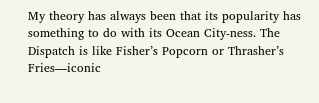My theory has always been that its popularity has something to do with its Ocean City-ness. The Dispatch is like Fisher’s Popcorn or Thrasher’s Fries—iconic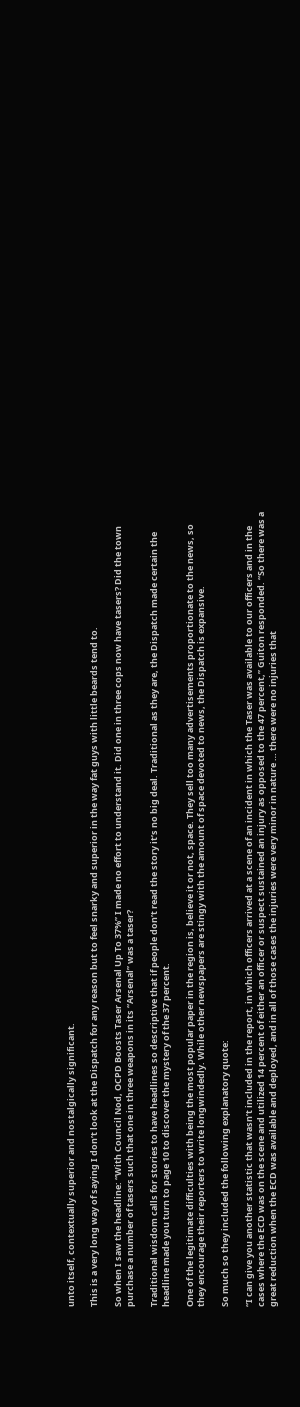unto itself, contextually superior and nostalgically significant.

This is a very long way of saying I don’t look at the Dispatch for any reason but to feel snarky and superior in the way fat guys with little beards tend to.

So when I saw the headline: “With Council Nod, OCPD Boosts Taser Arsenal Up To 37%” I made no effort to understand it. Did one in three cops now have tasers? Did the town purchase a number of tasers such that one in three weapons in its “Arsenal” was a taser?

Traditional wisdom calls for stories to have headlines so descriptive that if people don’t read the story it’s no big deal. Traditional as they are, the Dispatch made certain the headline made you turn to page 10 to discover the mystery of the 37 percent.

One of the legitimate difficulties with being the most popular paper in the region is, believe it or not, space. They sell too many advertisements proportionate to the news, so they encourage their reporters to write longwindedly. While other newspapers are stingy with the amount of space devoted to news, the Dispatch is expansive.

So much so they included the following explanatory quote:

“I can give you another statistic that wasn’t included in the report, in which officers arrived at a scene of an incident in which the Taser was available to our officers and in the cases where the ECD was on the scene and utilized 14 percent of either an officer or suspect sustained an injury as opposed to the 47 percent,” Guiton responded. “So there was a great reduction when the ECD was available and deployed, and in all of those cases the injuries were very minor in nature … there were no injuries that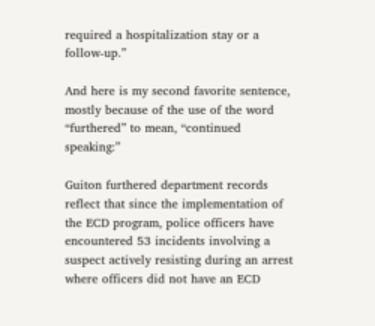required a hospitalization stay or a follow-up.”

And here is my second favorite sentence, mostly because of the use of the word “furthered” to mean, “continued speaking:”

Guiton furthered department records reflect that since the implementation of the ECD program, police officers have encountered 53 incidents involving a suspect actively resisting during an arrest where officers did not have an ECD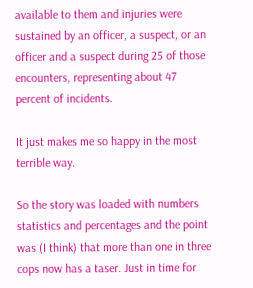available to them and injuries were sustained by an officer, a suspect, or an officer and a suspect during 25 of those encounters, representing about 47 percent of incidents.

It just makes me so happy in the most terrible way.

So the story was loaded with numbers statistics and percentages and the point was (I think) that more than one in three cops now has a taser. Just in time for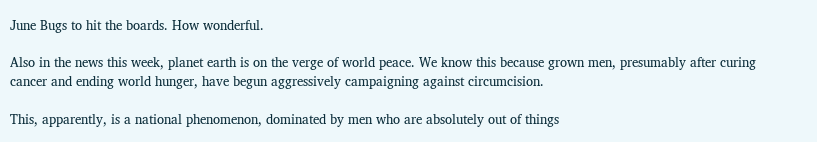June Bugs to hit the boards. How wonderful.

Also in the news this week, planet earth is on the verge of world peace. We know this because grown men, presumably after curing cancer and ending world hunger, have begun aggressively campaigning against circumcision.

This, apparently, is a national phenomenon, dominated by men who are absolutely out of things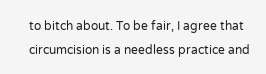to bitch about. To be fair, I agree that circumcision is a needless practice and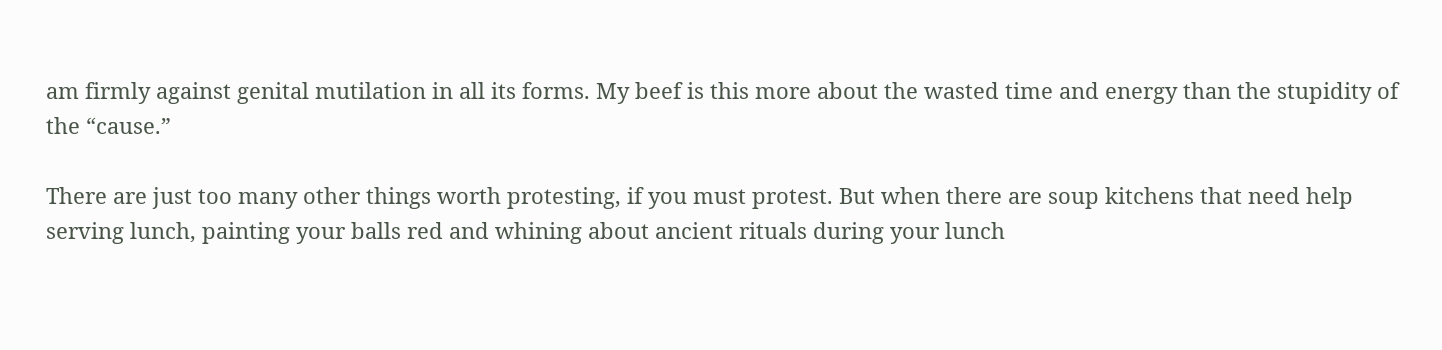am firmly against genital mutilation in all its forms. My beef is this more about the wasted time and energy than the stupidity of the “cause.”

There are just too many other things worth protesting, if you must protest. But when there are soup kitchens that need help serving lunch, painting your balls red and whining about ancient rituals during your lunch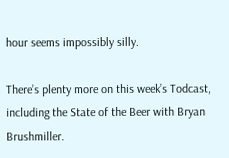hour seems impossibly silly.

There’s plenty more on this week’s Todcast, including the State of the Beer with Bryan Brushmiller.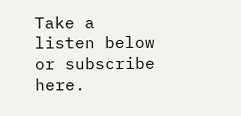Take a listen below or subscribe here.